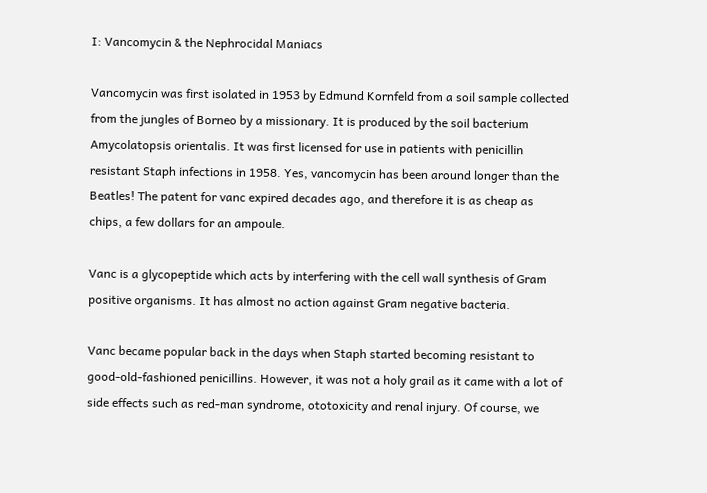I: Vancomycin & the Nephrocidal Maniacs

Vancomycin was first isolated in 1953 by Edmund Kornfeld from a soil sample collected from the jungles of Borneo by a missionary. It is produced by the soil bacterium Amycolatopsis orientalis. It was first licensed for use in patients with penicillin resistant Staph infections in 1958. Yes, vancomycin has been around longer than the Beatles! The patent for vanc expired decades ago, and therefore it is as cheap as chips, a few dollars for an ampoule.

Vanc is a glycopeptide which acts by interfering with the cell wall synthesis of Gram positive organisms. It has almost no action against Gram negative bacteria.

Vanc became popular back in the days when Staph started becoming resistant to good-old-fashioned penicillins. However, it was not a holy grail as it came with a lot of side effects such as red-man syndrome, ototoxicity and renal injury. Of course, we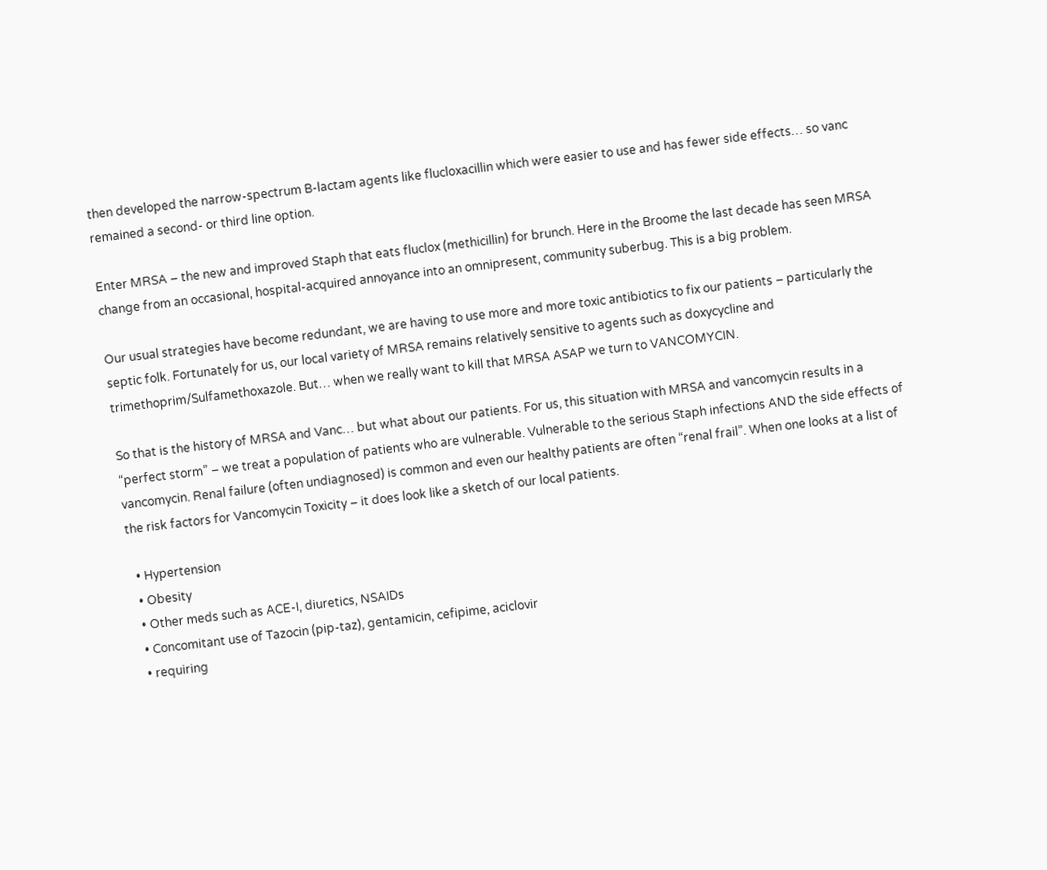then developed the narrow-spectrum B-lactam agents like flucloxacillin which were easier to use and has fewer side effects… so vanc remained a second- or third line option.

Enter MRSA – the new and improved Staph that eats fluclox (methicillin) for brunch. Here in the Broome the last decade has seen MRSA change from an occasional, hospital-acquired annoyance into an omnipresent, community suberbug. This is a big problem.

Our usual strategies have become redundant, we are having to use more and more toxic antibiotics to fix our patients – particularly the septic folk. Fortunately for us, our local variety of MRSA remains relatively sensitive to agents such as doxycycline and trimethoprim/Sulfamethoxazole. But… when we really want to kill that MRSA ASAP we turn to VANCOMYCIN.

So that is the history of MRSA and Vanc… but what about our patients. For us, this situation with MRSA and vancomycin results in a “perfect storm” – we treat a population of patients who are vulnerable. Vulnerable to the serious Staph infections AND the side effects of vancomycin. Renal failure (often undiagnosed) is common and even our healthy patients are often “renal frail”. When one looks at a list of the risk factors for Vancomycin Toxicity – it does look like a sketch of our local patients.

  • Hypertension
  • Obesity
  • Other meds such as ACE-I, diuretics, NSAIDs
  • Concomitant use of Tazocin (pip-taz), gentamicin, cefipime, aciclovir
  • requiring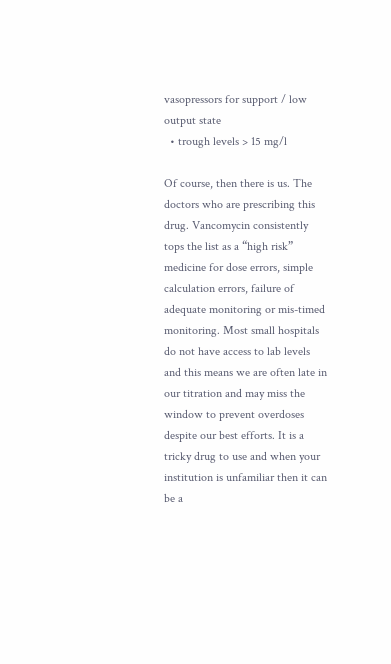vasopressors for support / low output state
  • trough levels > 15 mg/l

Of course, then there is us. The doctors who are prescribing this drug. Vancomycin consistently tops the list as a “high risk” medicine for dose errors, simple calculation errors, failure of adequate monitoring or mis-timed monitoring. Most small hospitals do not have access to lab levels and this means we are often late in our titration and may miss the window to prevent overdoses despite our best efforts. It is a tricky drug to use and when your institution is unfamiliar then it can be a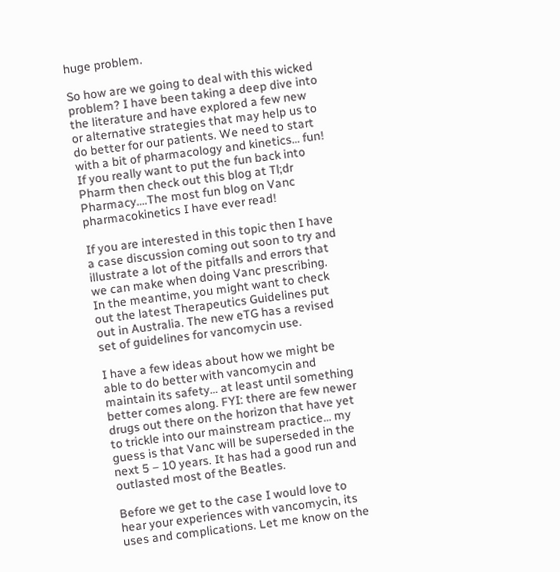huge problem.

So how are we going to deal with this wicked problem? I have been taking a deep dive into the literature and have explored a few new or alternative strategies that may help us to do better for our patients. We need to start with a bit of pharmacology and kinetics… fun! If you really want to put the fun back into Pharm then check out this blog at Tl;dr Pharmacy….The most fun blog on Vanc pharmacokinetics I have ever read!

If you are interested in this topic then I have a case discussion coming out soon to try and illustrate a lot of the pitfalls and errors that we can make when doing Vanc prescribing. In the meantime, you might want to check out the latest Therapeutics Guidelines put out in Australia. The new eTG has a revised set of guidelines for vancomycin use.

I have a few ideas about how we might be able to do better with vancomycin and maintain its safety… at least until something better comes along. FYI: there are few newer drugs out there on the horizon that have yet to trickle into our mainstream practice… my guess is that Vanc will be superseded in the next 5 – 10 years. It has had a good run and outlasted most of the Beatles.

Before we get to the case I would love to hear your experiences with vancomycin, its uses and complications. Let me know on the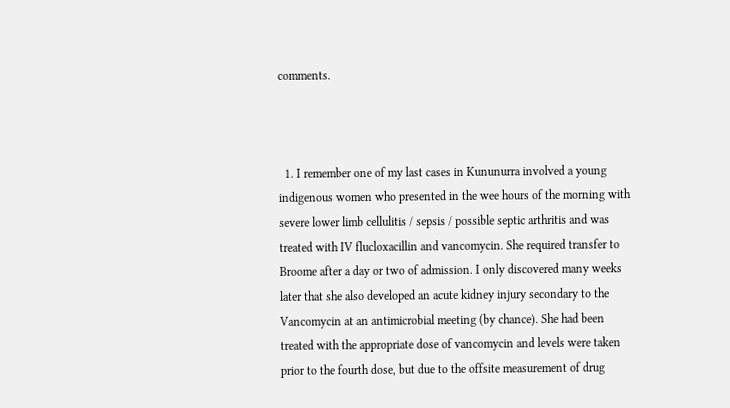comments.



  1. I remember one of my last cases in Kununurra involved a young indigenous women who presented in the wee hours of the morning with severe lower limb cellulitis / sepsis / possible septic arthritis and was treated with IV flucloxacillin and vancomycin. She required transfer to Broome after a day or two of admission. I only discovered many weeks later that she also developed an acute kidney injury secondary to the Vancomycin at an antimicrobial meeting (by chance). She had been treated with the appropriate dose of vancomycin and levels were taken prior to the fourth dose, but due to the offsite measurement of drug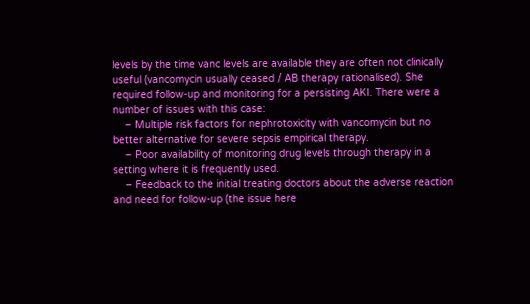levels by the time vanc levels are available they are often not clinically useful (vancomycin usually ceased / AB therapy rationalised). She required follow-up and monitoring for a persisting AKI. There were a number of issues with this case:
    – Multiple risk factors for nephrotoxicity with vancomycin but no better alternative for severe sepsis empirical therapy.
    – Poor availability of monitoring drug levels through therapy in a setting where it is frequently used.
    – Feedback to the initial treating doctors about the adverse reaction and need for follow-up (the issue here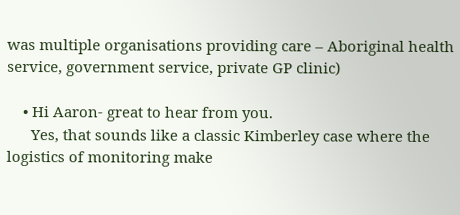was multiple organisations providing care – Aboriginal health service, government service, private GP clinic)

    • Hi Aaron- great to hear from you.
      Yes, that sounds like a classic Kimberley case where the logistics of monitoring make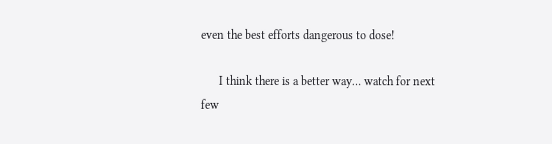even the best efforts dangerous to dose!

      I think there is a better way… watch for next few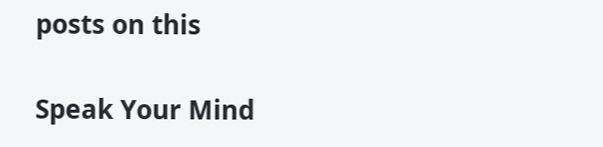posts on this

Speak Your Mind